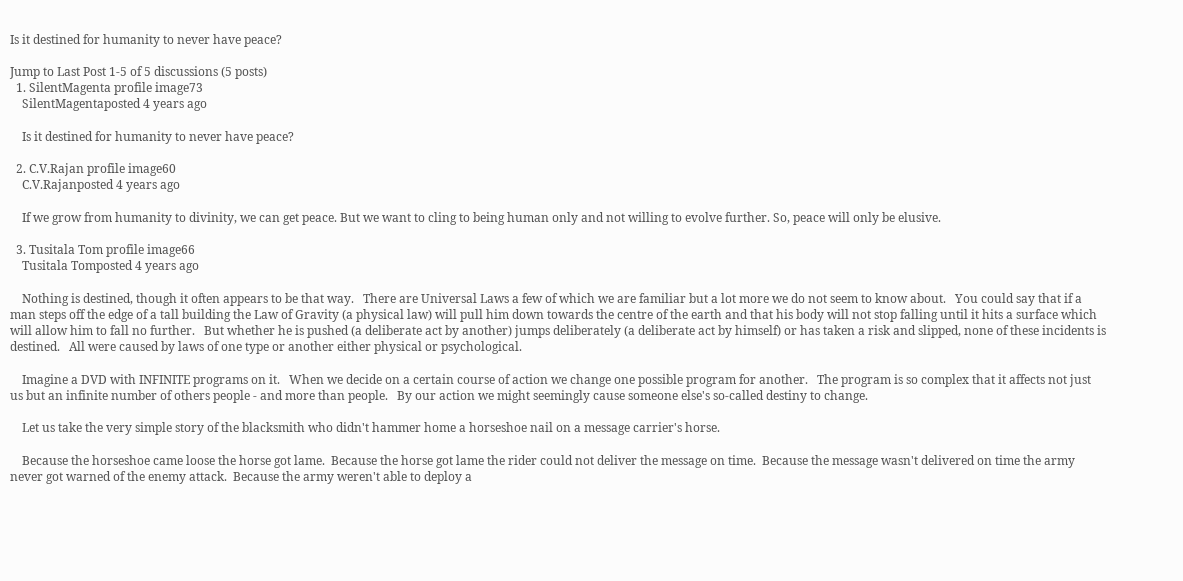Is it destined for humanity to never have peace?

Jump to Last Post 1-5 of 5 discussions (5 posts)
  1. SilentMagenta profile image73
    SilentMagentaposted 4 years ago

    Is it destined for humanity to never have peace?

  2. C.V.Rajan profile image60
    C.V.Rajanposted 4 years ago

    If we grow from humanity to divinity, we can get peace. But we want to cling to being human only and not willing to evolve further. So, peace will only be elusive.

  3. Tusitala Tom profile image66
    Tusitala Tomposted 4 years ago

    Nothing is destined, though it often appears to be that way.   There are Universal Laws a few of which we are familiar but a lot more we do not seem to know about.   You could say that if a man steps off the edge of a tall building the Law of Gravity (a physical law) will pull him down towards the centre of the earth and that his body will not stop falling until it hits a surface which will allow him to fall no further.   But whether he is pushed (a deliberate act by another) jumps deliberately (a deliberate act by himself) or has taken a risk and slipped, none of these incidents is destined.   All were caused by laws of one type or another either physical or psychological.

    Imagine a DVD with INFINITE programs on it.   When we decide on a certain course of action we change one possible program for another.   The program is so complex that it affects not just us but an infinite number of others people - and more than people.   By our action we might seemingly cause someone else's so-called destiny to change.

    Let us take the very simple story of the blacksmith who didn't hammer home a horseshoe nail on a message carrier's horse.

    Because the horseshoe came loose the horse got lame.  Because the horse got lame the rider could not deliver the message on time.  Because the message wasn't delivered on time the army never got warned of the enemy attack.  Because the army weren't able to deploy a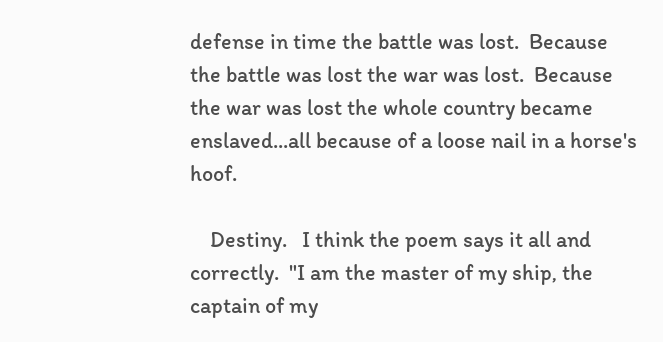defense in time the battle was lost.  Because the battle was lost the war was lost.  Because the war was lost the whole country became enslaved...all because of a loose nail in a horse's hoof.

    Destiny.   I think the poem says it all and correctly.  "I am the master of my ship, the captain of my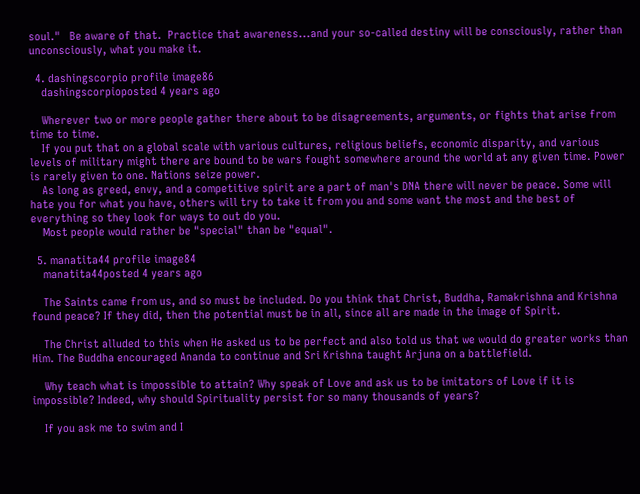soul."   Be aware of that.  Practice that awareness...and your so-called destiny will be consciously, rather than unconsciously, what you make it.

  4. dashingscorpio profile image86
    dashingscorpioposted 4 years ago

    Wherever two or more people gather there about to be disagreements, arguments, or fights that arise from time to time.
    If you put that on a global scale with various cultures, religious beliefs, economic disparity, and various levels of military might there are bound to be wars fought somewhere around the world at any given time. Power is rarely given to one. Nations seize power.
    As long as greed, envy, and a competitive spirit are a part of man's DNA there will never be peace. Some will hate you for what you have, others will try to take it from you and some want the most and the best of everything so they look for ways to out do you.
    Most people would rather be "special" than be "equal".

  5. manatita44 profile image84
    manatita44posted 4 years ago

    The Saints came from us, and so must be included. Do you think that Christ, Buddha, Ramakrishna and Krishna found peace? If they did, then the potential must be in all, since all are made in the image of Spirit.

    The Christ alluded to this when He asked us to be perfect and also told us that we would do greater works than Him. The Buddha encouraged Ananda to continue and Sri Krishna taught Arjuna on a battlefield.

    Why teach what is impossible to attain? Why speak of Love and ask us to be imitators of Love if it is impossible? Indeed, why should Spirituality persist for so many thousands of years?

    If you ask me to swim and I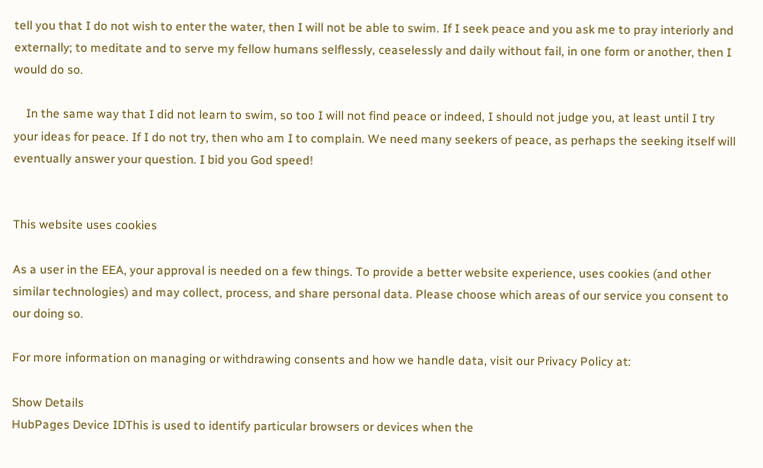tell you that I do not wish to enter the water, then I will not be able to swim. If I seek peace and you ask me to pray interiorly and externally; to meditate and to serve my fellow humans selflessly, ceaselessly and daily without fail, in one form or another, then I would do so.

    In the same way that I did not learn to swim, so too I will not find peace or indeed, I should not judge you, at least until I try your ideas for peace. If I do not try, then who am I to complain. We need many seekers of peace, as perhaps the seeking itself will eventually answer your question. I bid you God speed!


This website uses cookies

As a user in the EEA, your approval is needed on a few things. To provide a better website experience, uses cookies (and other similar technologies) and may collect, process, and share personal data. Please choose which areas of our service you consent to our doing so.

For more information on managing or withdrawing consents and how we handle data, visit our Privacy Policy at:

Show Details
HubPages Device IDThis is used to identify particular browsers or devices when the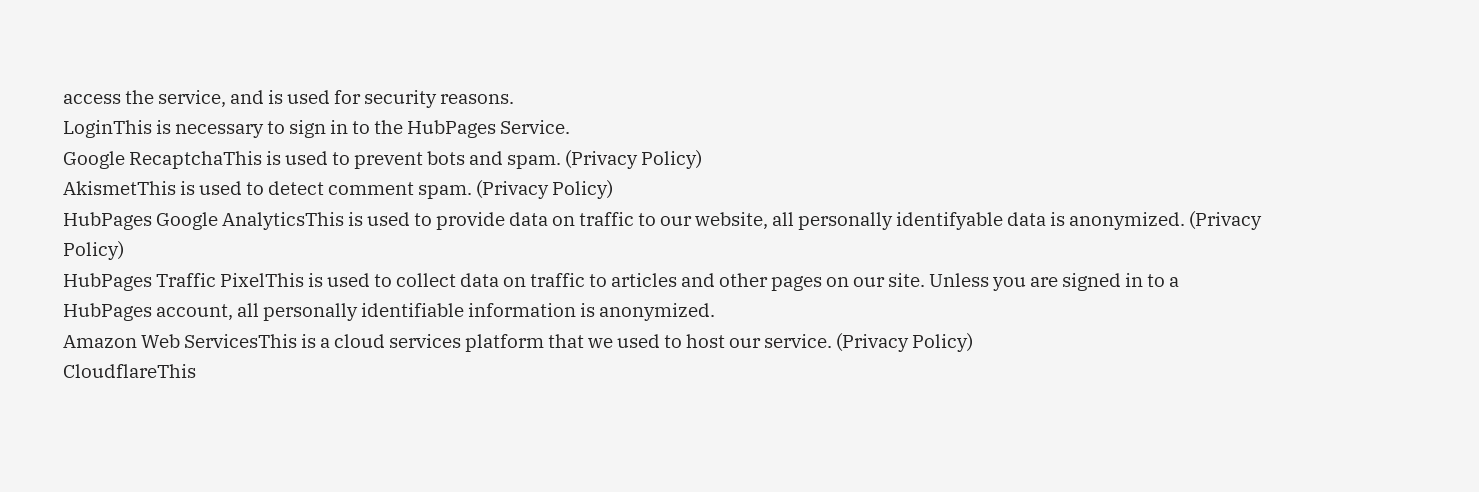access the service, and is used for security reasons.
LoginThis is necessary to sign in to the HubPages Service.
Google RecaptchaThis is used to prevent bots and spam. (Privacy Policy)
AkismetThis is used to detect comment spam. (Privacy Policy)
HubPages Google AnalyticsThis is used to provide data on traffic to our website, all personally identifyable data is anonymized. (Privacy Policy)
HubPages Traffic PixelThis is used to collect data on traffic to articles and other pages on our site. Unless you are signed in to a HubPages account, all personally identifiable information is anonymized.
Amazon Web ServicesThis is a cloud services platform that we used to host our service. (Privacy Policy)
CloudflareThis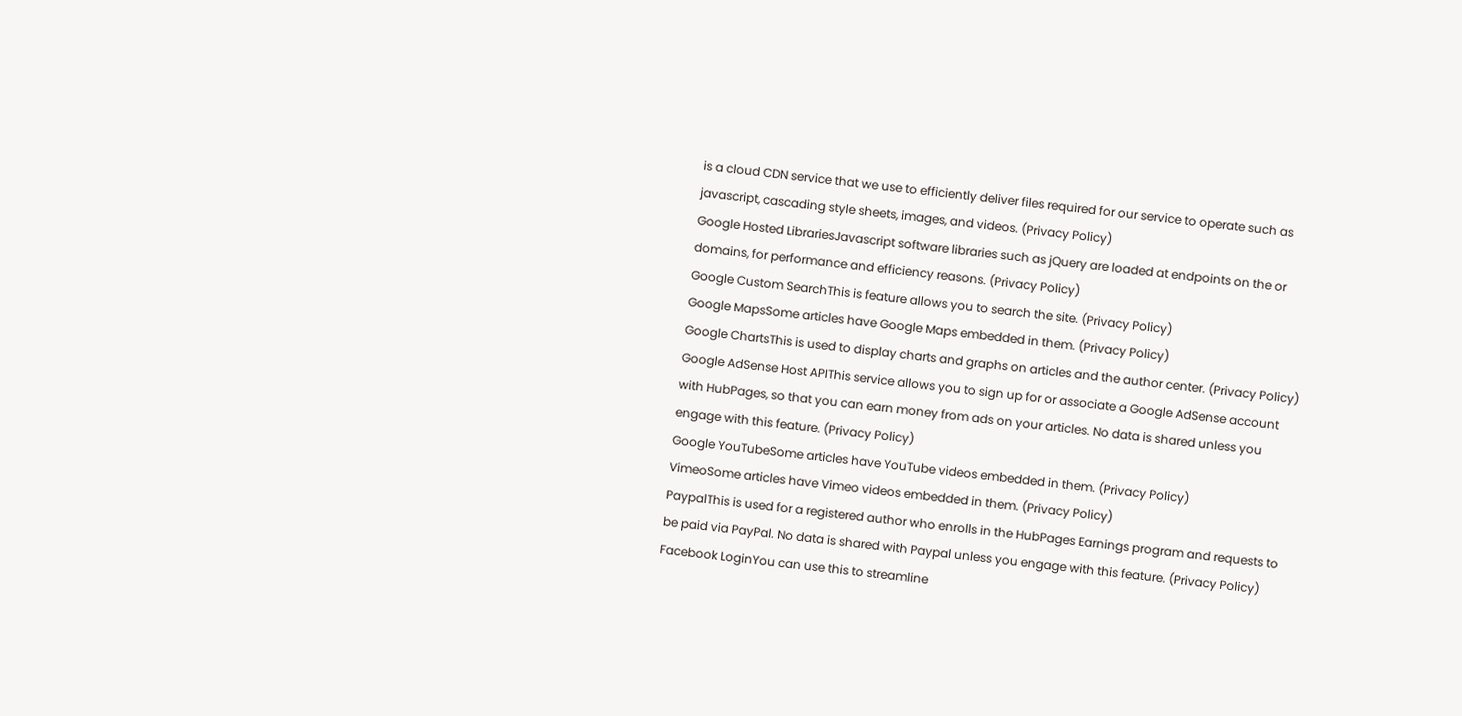is a cloud CDN service that we use to efficiently deliver files required for our service to operate such as javascript, cascading style sheets, images, and videos. (Privacy Policy)
Google Hosted LibrariesJavascript software libraries such as jQuery are loaded at endpoints on the or domains, for performance and efficiency reasons. (Privacy Policy)
Google Custom SearchThis is feature allows you to search the site. (Privacy Policy)
Google MapsSome articles have Google Maps embedded in them. (Privacy Policy)
Google ChartsThis is used to display charts and graphs on articles and the author center. (Privacy Policy)
Google AdSense Host APIThis service allows you to sign up for or associate a Google AdSense account with HubPages, so that you can earn money from ads on your articles. No data is shared unless you engage with this feature. (Privacy Policy)
Google YouTubeSome articles have YouTube videos embedded in them. (Privacy Policy)
VimeoSome articles have Vimeo videos embedded in them. (Privacy Policy)
PaypalThis is used for a registered author who enrolls in the HubPages Earnings program and requests to be paid via PayPal. No data is shared with Paypal unless you engage with this feature. (Privacy Policy)
Facebook LoginYou can use this to streamline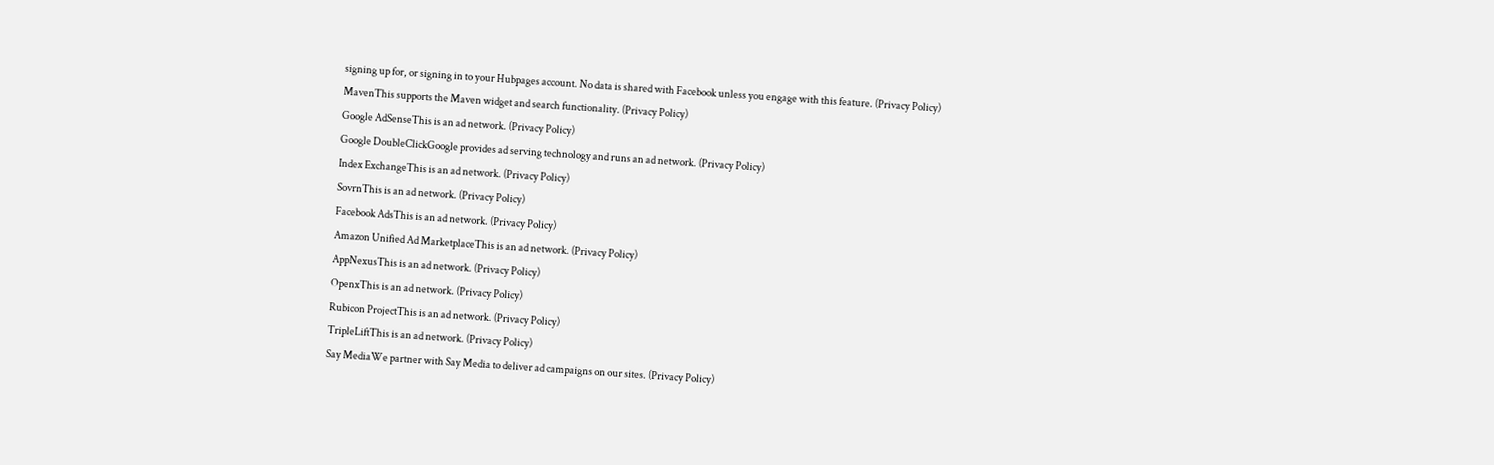signing up for, or signing in to your Hubpages account. No data is shared with Facebook unless you engage with this feature. (Privacy Policy)
MavenThis supports the Maven widget and search functionality. (Privacy Policy)
Google AdSenseThis is an ad network. (Privacy Policy)
Google DoubleClickGoogle provides ad serving technology and runs an ad network. (Privacy Policy)
Index ExchangeThis is an ad network. (Privacy Policy)
SovrnThis is an ad network. (Privacy Policy)
Facebook AdsThis is an ad network. (Privacy Policy)
Amazon Unified Ad MarketplaceThis is an ad network. (Privacy Policy)
AppNexusThis is an ad network. (Privacy Policy)
OpenxThis is an ad network. (Privacy Policy)
Rubicon ProjectThis is an ad network. (Privacy Policy)
TripleLiftThis is an ad network. (Privacy Policy)
Say MediaWe partner with Say Media to deliver ad campaigns on our sites. (Privacy Policy)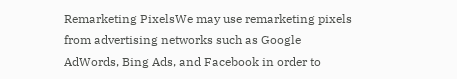Remarketing PixelsWe may use remarketing pixels from advertising networks such as Google AdWords, Bing Ads, and Facebook in order to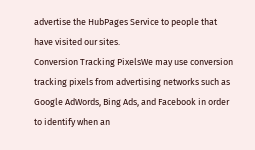advertise the HubPages Service to people that have visited our sites.
Conversion Tracking PixelsWe may use conversion tracking pixels from advertising networks such as Google AdWords, Bing Ads, and Facebook in order to identify when an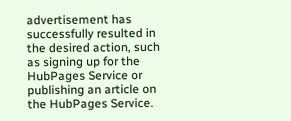advertisement has successfully resulted in the desired action, such as signing up for the HubPages Service or publishing an article on the HubPages Service.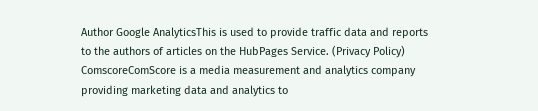Author Google AnalyticsThis is used to provide traffic data and reports to the authors of articles on the HubPages Service. (Privacy Policy)
ComscoreComScore is a media measurement and analytics company providing marketing data and analytics to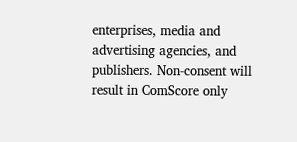enterprises, media and advertising agencies, and publishers. Non-consent will result in ComScore only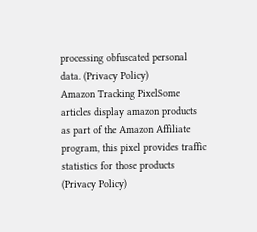processing obfuscated personal data. (Privacy Policy)
Amazon Tracking PixelSome articles display amazon products as part of the Amazon Affiliate program, this pixel provides traffic statistics for those products (Privacy Policy)